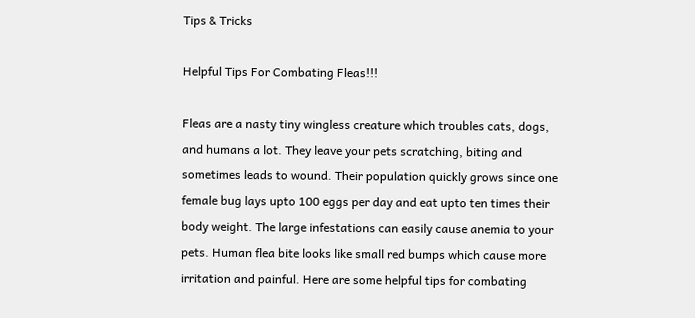Tips & Tricks

Helpful Tips For Combating Fleas!!!

Fleas are a nasty tiny wingless creature which troubles cats, dogs, and humans a lot. They leave your pets scratching, biting and sometimes leads to wound. Their population quickly grows since one female bug lays upto 100 eggs per day and eat upto ten times their body weight. The large infestations can easily cause anemia to your pets. Human flea bite looks like small red bumps which cause more irritation and painful. Here are some helpful tips for combating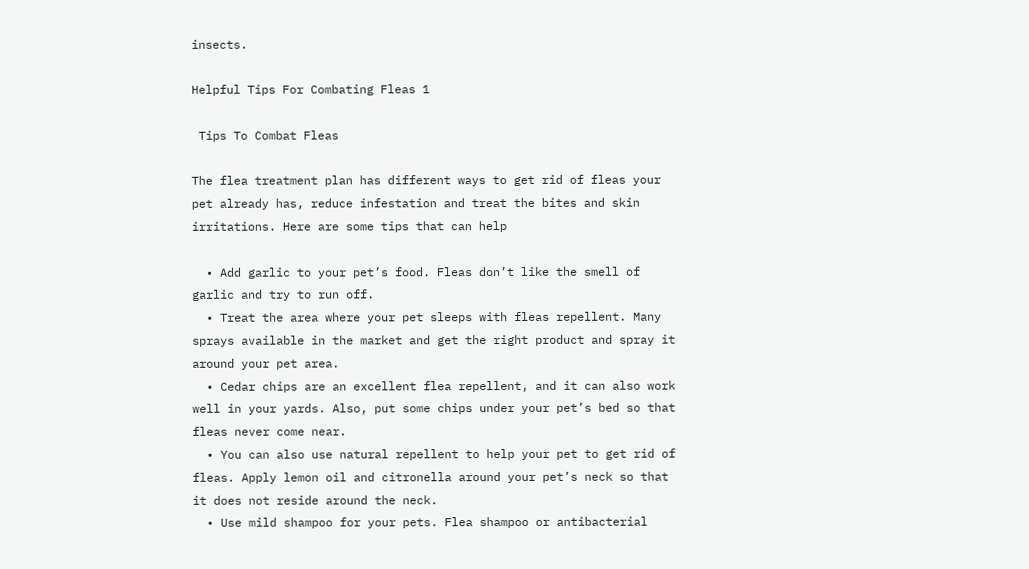insects.

Helpful Tips For Combating Fleas 1

 Tips To Combat Fleas

The flea treatment plan has different ways to get rid of fleas your pet already has, reduce infestation and treat the bites and skin irritations. Here are some tips that can help

  • Add garlic to your pet’s food. Fleas don’t like the smell of garlic and try to run off.
  • Treat the area where your pet sleeps with fleas repellent. Many sprays available in the market and get the right product and spray it around your pet area.
  • Cedar chips are an excellent flea repellent, and it can also work well in your yards. Also, put some chips under your pet’s bed so that fleas never come near.
  • You can also use natural repellent to help your pet to get rid of fleas. Apply lemon oil and citronella around your pet’s neck so that it does not reside around the neck.
  • Use mild shampoo for your pets. Flea shampoo or antibacterial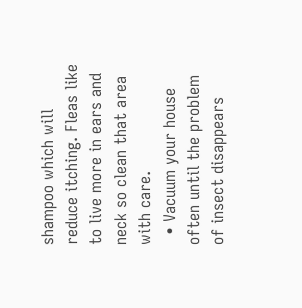shampoo which will reduce itching. Fleas like to live more in ears and neck so clean that area with care.
  • Vacuum your house often until the problem of insect disappears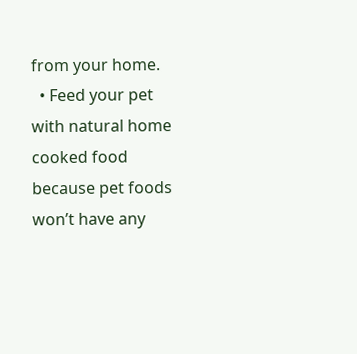from your home.
  • Feed your pet with natural home cooked food because pet foods won’t have any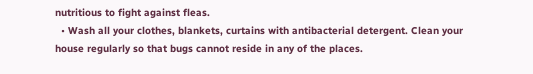nutritious to fight against fleas.
  • Wash all your clothes, blankets, curtains with antibacterial detergent. Clean your house regularly so that bugs cannot reside in any of the places.